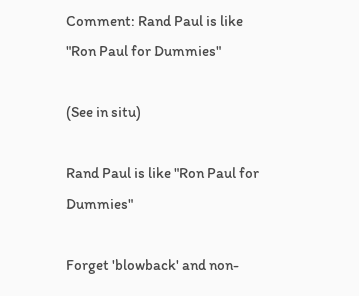Comment: Rand Paul is like "Ron Paul for Dummies"

(See in situ)

Rand Paul is like "Ron Paul for Dummies"

Forget 'blowback' and non-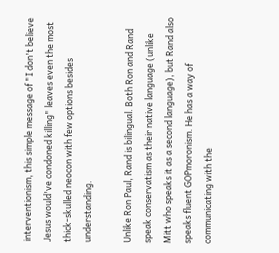interventionism, this simple message of "I don't believe Jesus would've condoned killing" leaves even the most thick-skulled neocon with few options besides understanding.

Unlike Ron Paul, Rand is bilingual. Both Ron and Rand speak conservatism as their native language (unlike Mitt who speaks it as a second language), but Rand also speaks fluent GOPmoronism. He has a way of communicating with the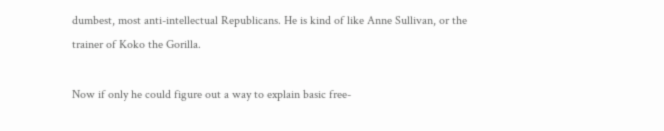dumbest, most anti-intellectual Republicans. He is kind of like Anne Sullivan, or the trainer of Koko the Gorilla.

Now if only he could figure out a way to explain basic free-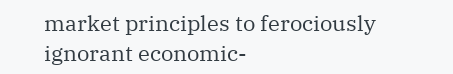market principles to ferociously ignorant economic-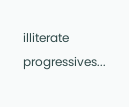illiterate progressives...